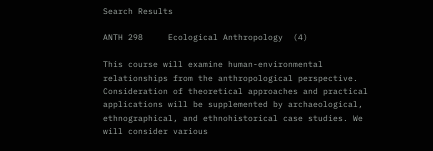Search Results

ANTH 298     Ecological Anthropology  (4)

This course will examine human-environmental relationships from the anthropological perspective. Consideration of theoretical approaches and practical applications will be supplemented by archaeological, ethnographical, and ethnohistorical case studies. We will consider various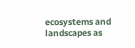ecosystems and landscapes as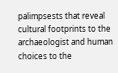palimpsests that reveal cultural footprints to the archaeologist and human choices to the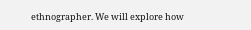ethnographer. We will explore how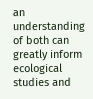an understanding of both can greatly inform ecological studies and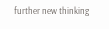further new thinking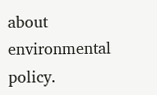about environmental policy.